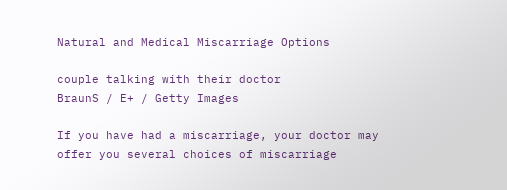Natural and Medical Miscarriage Options

couple talking with their doctor
BraunS / E+ / Getty Images

If you have had a miscarriage, your doctor may offer you several choices of miscarriage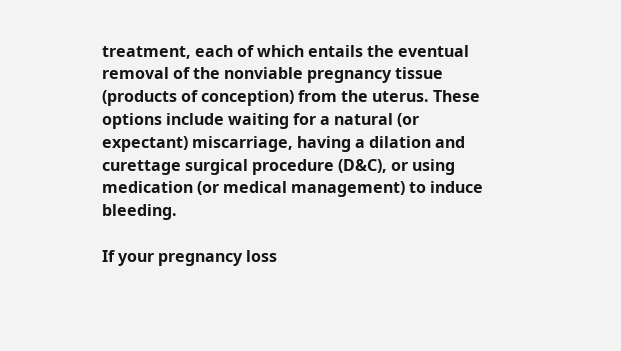treatment, each of which entails the eventual removal of the nonviable pregnancy tissue (products of conception) from the uterus. These options include waiting for a natural (or expectant) miscarriage, having a dilation and curettage surgical procedure (D&C), or using medication (or medical management) to induce bleeding.

If your pregnancy loss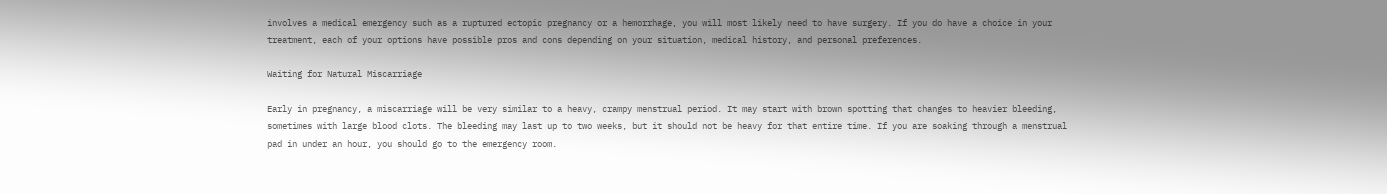involves a medical emergency such as a ruptured ectopic pregnancy or a hemorrhage, you will most likely need to have surgery. If you do have a choice in your treatment, each of your options have possible pros and cons depending on your situation, medical history, and personal preferences.

Waiting for Natural Miscarriage

Early in pregnancy, a miscarriage will be very similar to a heavy, crampy menstrual period. It may start with brown spotting that changes to heavier bleeding, sometimes with large blood clots. The bleeding may last up to two weeks, but it should not be heavy for that entire time. If you are soaking through a menstrual pad in under an hour, you should go to the emergency room.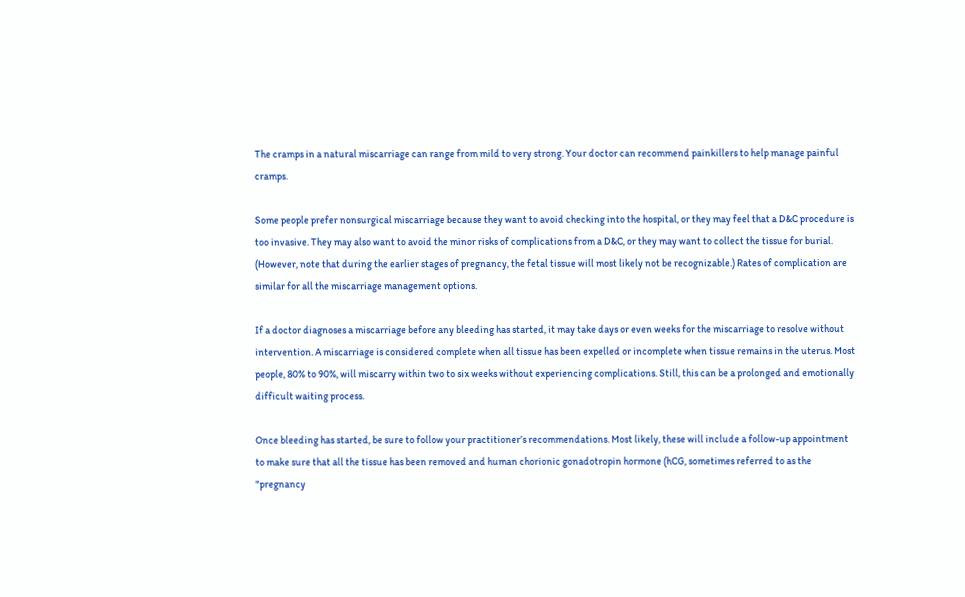The cramps in a natural miscarriage can range from mild to very strong. Your doctor can recommend painkillers to help manage painful cramps.

Some people prefer nonsurgical miscarriage because they want to avoid checking into the hospital, or they may feel that a D&C procedure is too invasive. They may also want to avoid the minor risks of complications from a D&C, or they may want to collect the tissue for burial. (However, note that during the earlier stages of pregnancy, the fetal tissue will most likely not be recognizable.) Rates of complication are similar for all the miscarriage management options.

If a doctor diagnoses a miscarriage before any bleeding has started, it may take days or even weeks for the miscarriage to resolve without intervention. A miscarriage is considered complete when all tissue has been expelled or incomplete when tissue remains in the uterus. Most people, 80% to 90%, will miscarry within two to six weeks without experiencing complications. Still, this can be a prolonged and emotionally difficult waiting process.

Once bleeding has started, be sure to follow your practitioner’s recommendations. Most likely, these will include a follow-up appointment to make sure that all the tissue has been removed and human chorionic gonadotropin hormone (hCG, sometimes referred to as the "pregnancy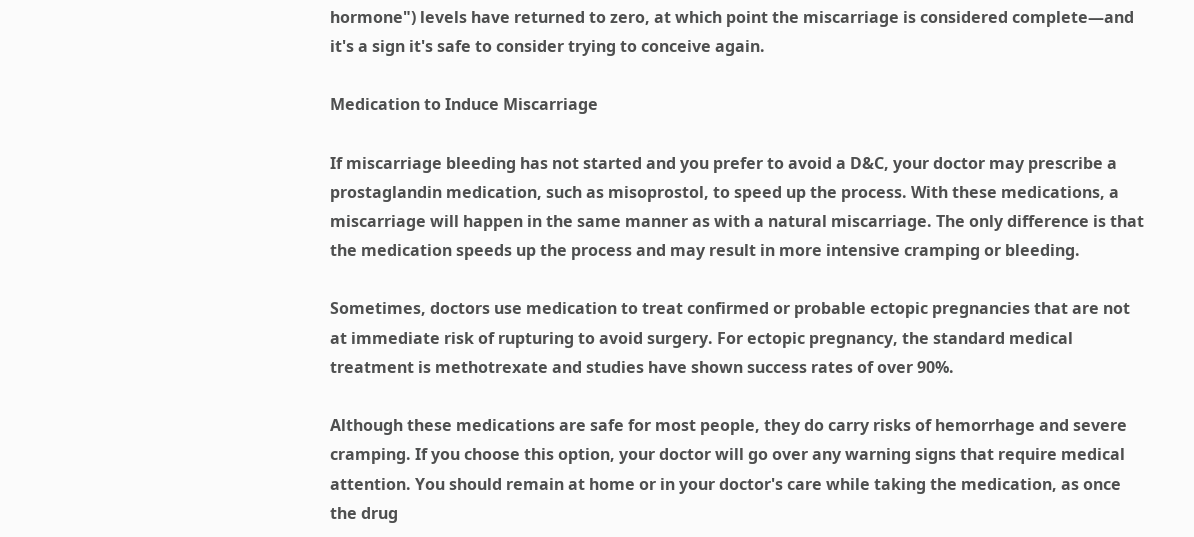hormone") levels have returned to zero, at which point the miscarriage is considered complete—and it's a sign it's safe to consider trying to conceive again.

Medication to Induce Miscarriage

If miscarriage bleeding has not started and you prefer to avoid a D&C, your doctor may prescribe a prostaglandin medication, such as misoprostol, to speed up the process. With these medications, a miscarriage will happen in the same manner as with a natural miscarriage. The only difference is that the medication speeds up the process and may result in more intensive cramping or bleeding.

Sometimes, doctors use medication to treat confirmed or probable ectopic pregnancies that are not at immediate risk of rupturing to avoid surgery. For ectopic pregnancy, the standard medical treatment is methotrexate and studies have shown success rates of over 90%.

Although these medications are safe for most people, they do carry risks of hemorrhage and severe cramping. If you choose this option, your doctor will go over any warning signs that require medical attention. You should remain at home or in your doctor's care while taking the medication, as once the drug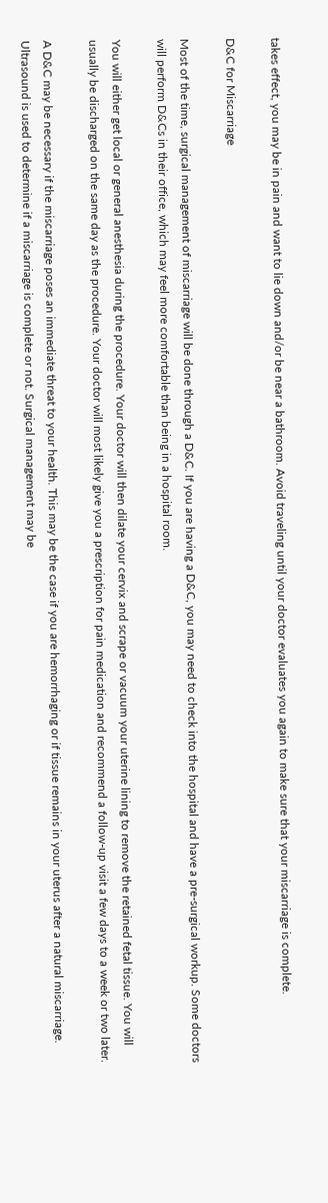takes effect, you may be in pain and want to lie down and/or be near a bathroom. Avoid traveling until your doctor evaluates you again to make sure that your miscarriage is complete.

D&C for Miscarriage

Most of the time, surgical management of miscarriage will be done through a D&C. If you are having a D&C, you may need to check into the hospital and have a pre-surgical workup. Some doctors will perform D&Cs in their office, which may feel more comfortable than being in a hospital room.

You will either get local or general anesthesia during the procedure. Your doctor will then dilate your cervix and scrape or vacuum your uterine lining to remove the retained fetal tissue. You will usually be discharged on the same day as the procedure. Your doctor will most likely give you a prescription for pain medication and recommend a follow-up visit a few days to a week or two later.

A D&C may be necessary if the miscarriage poses an immediate threat to your health. This may be the case if you are hemorrhaging or if tissue remains in your uterus after a natural miscarriage. Ultrasound is used to determine if a miscarriage is complete or not. Surgical management may be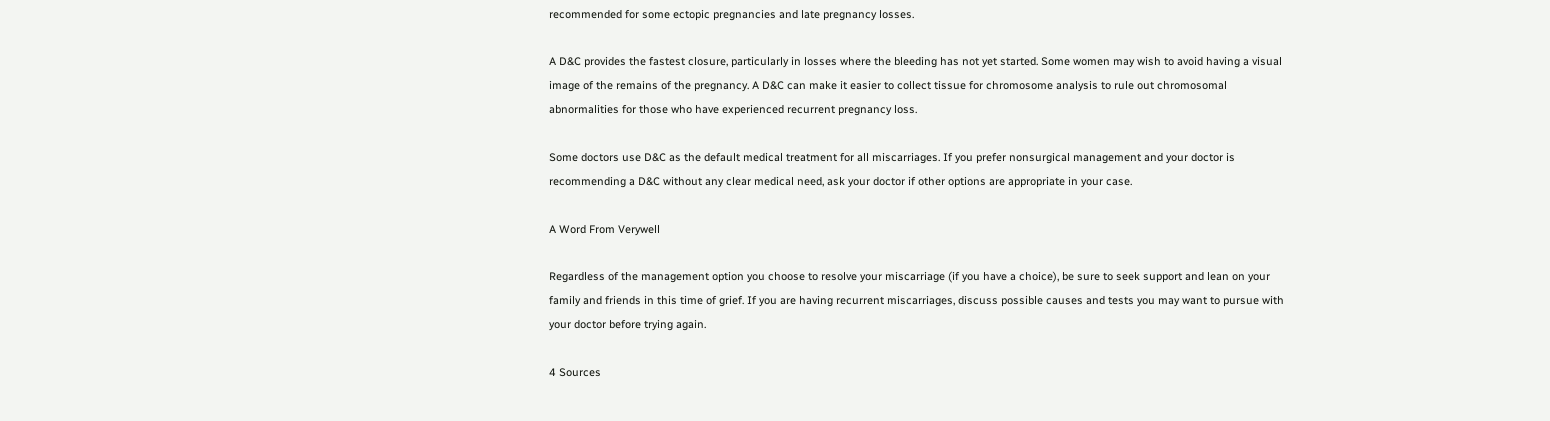recommended for some ectopic pregnancies and late pregnancy losses.

A D&C provides the fastest closure, particularly in losses where the bleeding has not yet started. Some women may wish to avoid having a visual image of the remains of the pregnancy. A D&C can make it easier to collect tissue for chromosome analysis to rule out chromosomal abnormalities for those who have experienced recurrent pregnancy loss.

Some doctors use D&C as the default medical treatment for all miscarriages. If you prefer nonsurgical management and your doctor is recommending a D&C without any clear medical need, ask your doctor if other options are appropriate in your case.

A Word From Verywell

Regardless of the management option you choose to resolve your miscarriage (if you have a choice), be sure to seek support and lean on your family and friends in this time of grief. If you are having recurrent miscarriages, discuss possible causes and tests you may want to pursue with your doctor before trying again.

4 Sources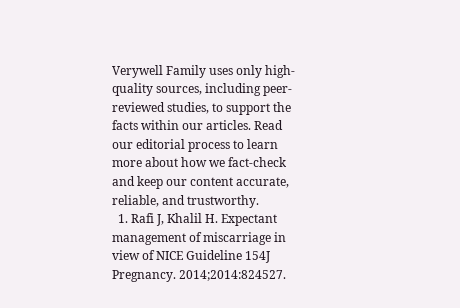Verywell Family uses only high-quality sources, including peer-reviewed studies, to support the facts within our articles. Read our editorial process to learn more about how we fact-check and keep our content accurate, reliable, and trustworthy.
  1. Rafi J, Khalil H. Expectant management of miscarriage in view of NICE Guideline 154J Pregnancy. 2014;2014:824527.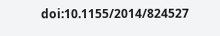doi:10.1155/2014/824527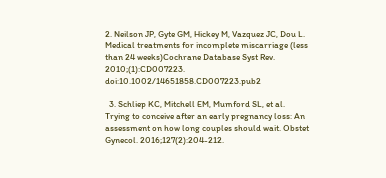2. Neilson JP, Gyte GM, Hickey M, Vazquez JC, Dou L. Medical treatments for incomplete miscarriage (less than 24 weeks)Cochrane Database Syst Rev. 2010;(1):CD007223. doi:10.1002/14651858.CD007223.pub2

  3. Schliep KC, Mitchell EM, Mumford SL, et al. Trying to conceive after an early pregnancy loss: An assessment on how long couples should wait. Obstet Gynecol. 2016;127(2):204-212.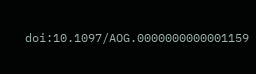doi:10.1097/AOG.0000000000001159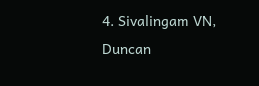4. Sivalingam VN, Duncan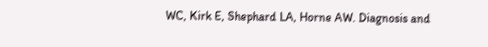WC, Kirk E, Shephard LA, Horne AW. Diagnosis and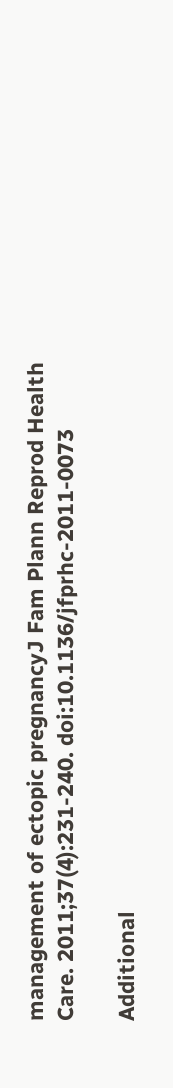management of ectopic pregnancyJ Fam Plann Reprod Health Care. 2011;37(4):231-240. doi:10.1136/jfprhc-2011-0073

Additional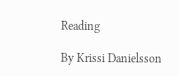Reading

By Krissi Danielsson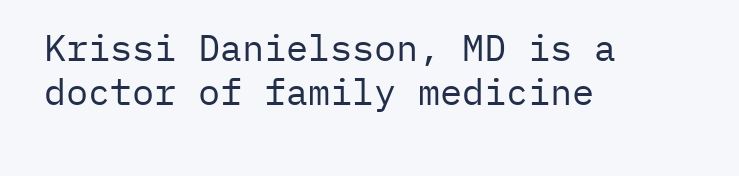Krissi Danielsson, MD is a doctor of family medicine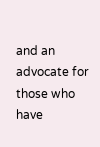and an advocate for those who have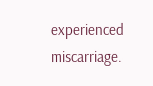experienced miscarriage.